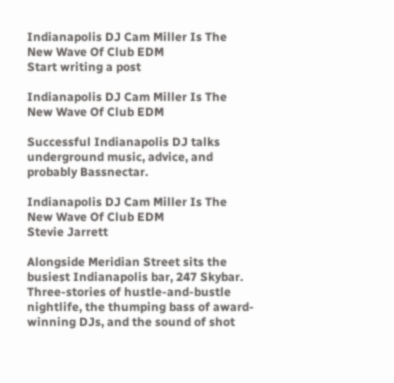Indianapolis DJ Cam Miller Is The New Wave Of Club EDM
Start writing a post

Indianapolis DJ Cam Miller Is The New Wave Of Club EDM

Successful Indianapolis DJ talks underground music, advice, and probably Bassnectar.

Indianapolis DJ Cam Miller Is The New Wave Of Club EDM
Stevie Jarrett

Alongside Meridian Street sits the busiest Indianapolis bar, 247 Skybar. Three-stories of hustle-and-bustle nightlife, the thumping bass of award-winning DJs, and the sound of shot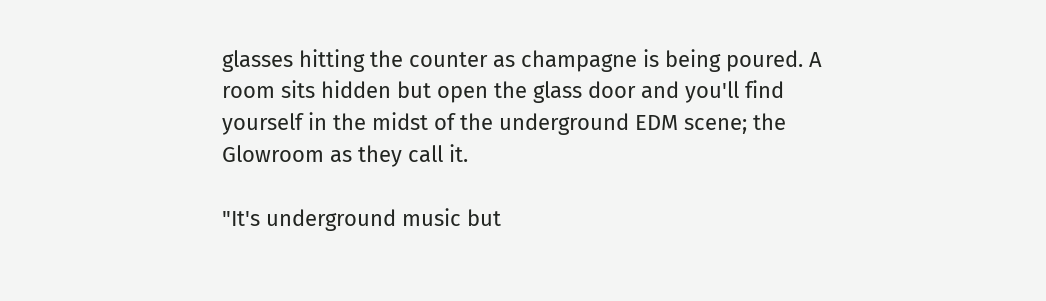glasses hitting the counter as champagne is being poured. A room sits hidden but open the glass door and you'll find yourself in the midst of the underground EDM scene; the Glowroom as they call it.

"It's underground music but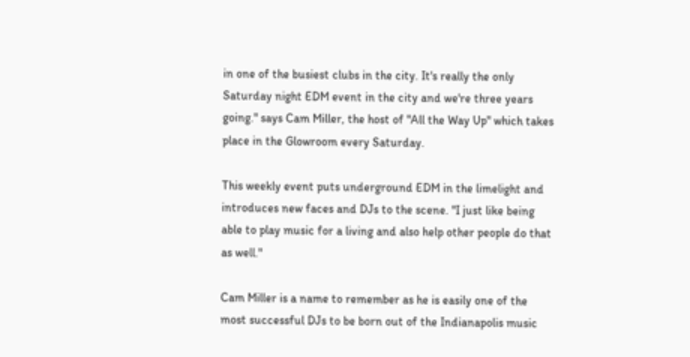in one of the busiest clubs in the city. It's really the only Saturday night EDM event in the city and we're three years going." says Cam Miller, the host of "All the Way Up" which takes place in the Glowroom every Saturday.

This weekly event puts underground EDM in the limelight and introduces new faces and DJs to the scene. "I just like being able to play music for a living and also help other people do that as well."

Cam Miller is a name to remember as he is easily one of the most successful DJs to be born out of the Indianapolis music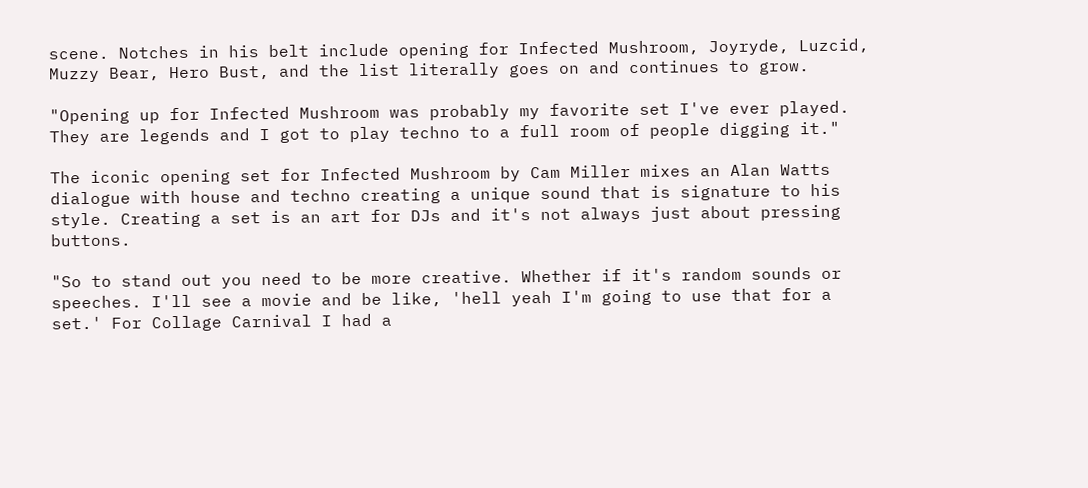scene. Notches in his belt include opening for Infected Mushroom, Joyryde, Luzcid, Muzzy Bear, Hero Bust, and the list literally goes on and continues to grow.

"Opening up for Infected Mushroom was probably my favorite set I've ever played. They are legends and I got to play techno to a full room of people digging it."

The iconic opening set for Infected Mushroom by Cam Miller mixes an Alan Watts dialogue with house and techno creating a unique sound that is signature to his style. Creating a set is an art for DJs and it's not always just about pressing buttons.

"So to stand out you need to be more creative. Whether if it's random sounds or speeches. I'll see a movie and be like, 'hell yeah I'm going to use that for a set.' For Collage Carnival I had a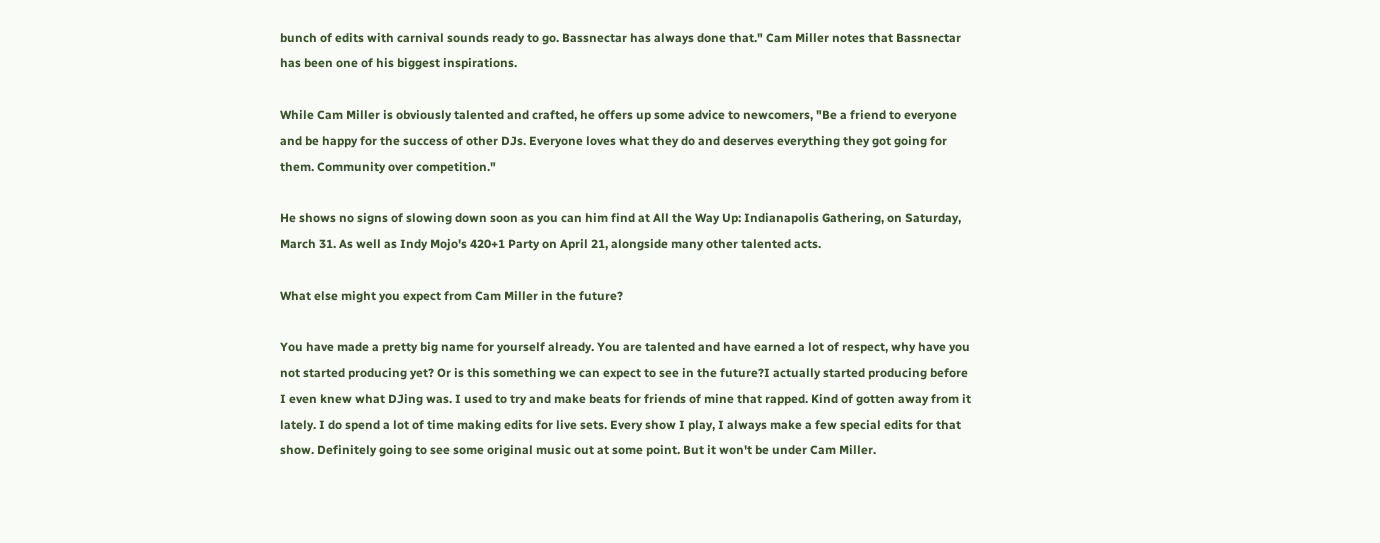bunch of edits with carnival sounds ready to go. Bassnectar has always done that." Cam Miller notes that Bassnectar has been one of his biggest inspirations.

While Cam Miller is obviously talented and crafted, he offers up some advice to newcomers, "Be a friend to everyone and be happy for the success of other DJs. Everyone loves what they do and deserves everything they got going for them. Community over competition."

He shows no signs of slowing down soon as you can him find at All the Way Up: Indianapolis Gathering, on Saturday, March 31. As well as Indy Mojo's 420+1 Party on April 21, alongside many other talented acts.

What else might you expect from Cam Miller in the future?

You have made a pretty big name for yourself already. You are talented and have earned a lot of respect, why have you not started producing yet? Or is this something we can expect to see in the future?I actually started producing before I even knew what DJing was. I used to try and make beats for friends of mine that rapped. Kind of gotten away from it lately. I do spend a lot of time making edits for live sets. Every show I play, I always make a few special edits for that show. Definitely going to see some original music out at some point. But it won't be under Cam Miller.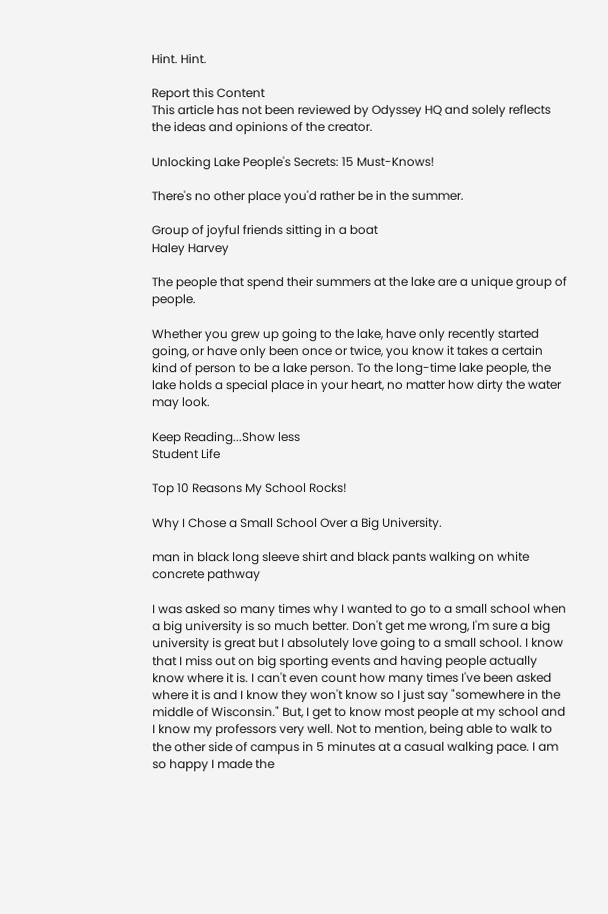Hint. Hint.

Report this Content
This article has not been reviewed by Odyssey HQ and solely reflects the ideas and opinions of the creator.

Unlocking Lake People's Secrets: 15 Must-Knows!

There's no other place you'd rather be in the summer.

Group of joyful friends sitting in a boat
Haley Harvey

The people that spend their summers at the lake are a unique group of people.

Whether you grew up going to the lake, have only recently started going, or have only been once or twice, you know it takes a certain kind of person to be a lake person. To the long-time lake people, the lake holds a special place in your heart, no matter how dirty the water may look.

Keep Reading...Show less
Student Life

Top 10 Reasons My School Rocks!

Why I Chose a Small School Over a Big University.

man in black long sleeve shirt and black pants walking on white concrete pathway

I was asked so many times why I wanted to go to a small school when a big university is so much better. Don't get me wrong, I'm sure a big university is great but I absolutely love going to a small school. I know that I miss out on big sporting events and having people actually know where it is. I can't even count how many times I've been asked where it is and I know they won't know so I just say "somewhere in the middle of Wisconsin." But, I get to know most people at my school and I know my professors very well. Not to mention, being able to walk to the other side of campus in 5 minutes at a casual walking pace. I am so happy I made the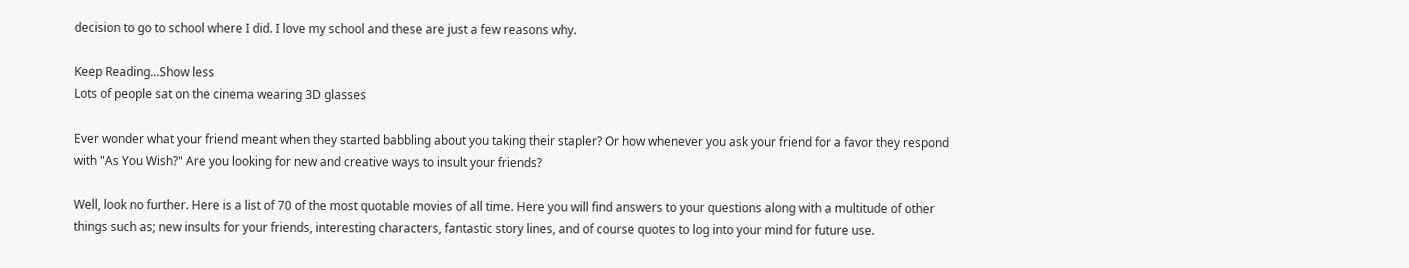decision to go to school where I did. I love my school and these are just a few reasons why.

Keep Reading...Show less
Lots of people sat on the cinema wearing 3D glasses

Ever wonder what your friend meant when they started babbling about you taking their stapler? Or how whenever you ask your friend for a favor they respond with "As You Wish?" Are you looking for new and creative ways to insult your friends?

Well, look no further. Here is a list of 70 of the most quotable movies of all time. Here you will find answers to your questions along with a multitude of other things such as; new insults for your friends, interesting characters, fantastic story lines, and of course quotes to log into your mind for future use.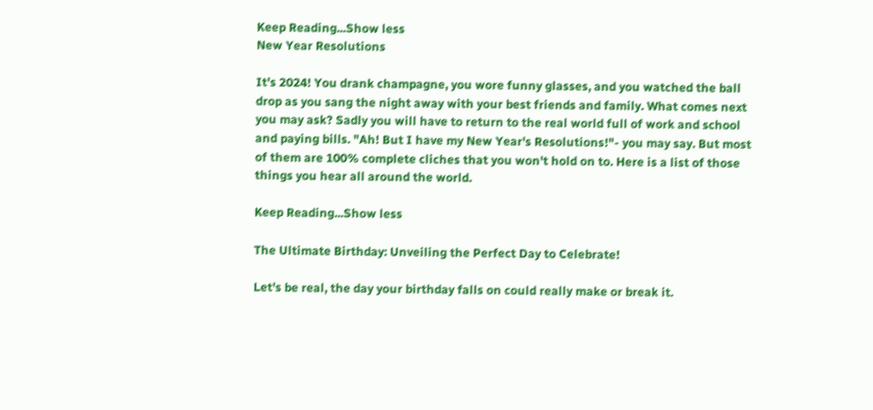Keep Reading...Show less
New Year Resolutions

It's 2024! You drank champagne, you wore funny glasses, and you watched the ball drop as you sang the night away with your best friends and family. What comes next you may ask? Sadly you will have to return to the real world full of work and school and paying bills. "Ah! But I have my New Year's Resolutions!"- you may say. But most of them are 100% complete cliches that you won't hold on to. Here is a list of those things you hear all around the world.

Keep Reading...Show less

The Ultimate Birthday: Unveiling the Perfect Day to Celebrate!

Let's be real, the day your birthday falls on could really make or break it.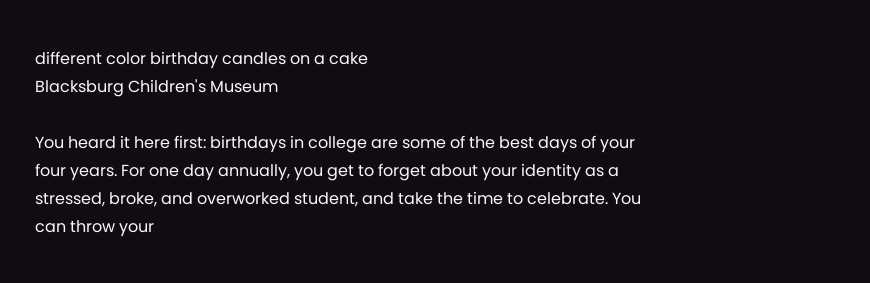different color birthday candles on a cake
Blacksburg Children's Museum

You heard it here first: birthdays in college are some of the best days of your four years. For one day annually, you get to forget about your identity as a stressed, broke, and overworked student, and take the time to celebrate. You can throw your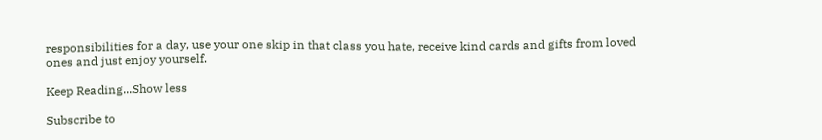responsibilities for a day, use your one skip in that class you hate, receive kind cards and gifts from loved ones and just enjoy yourself.

Keep Reading...Show less

Subscribe to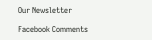Our Newsletter

Facebook Comments